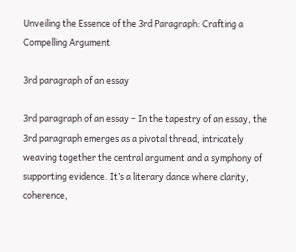Unveiling the Essence of the 3rd Paragraph: Crafting a Compelling Argument

3rd paragraph of an essay

3rd paragraph of an essay – In the tapestry of an essay, the 3rd paragraph emerges as a pivotal thread, intricately weaving together the central argument and a symphony of supporting evidence. It’s a literary dance where clarity, coherence,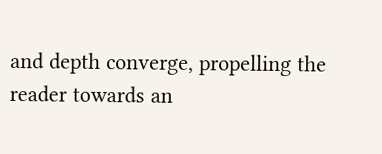and depth converge, propelling the reader towards an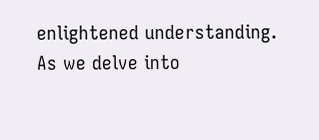enlightened understanding. As we delve into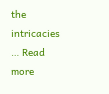the intricacies … Read more